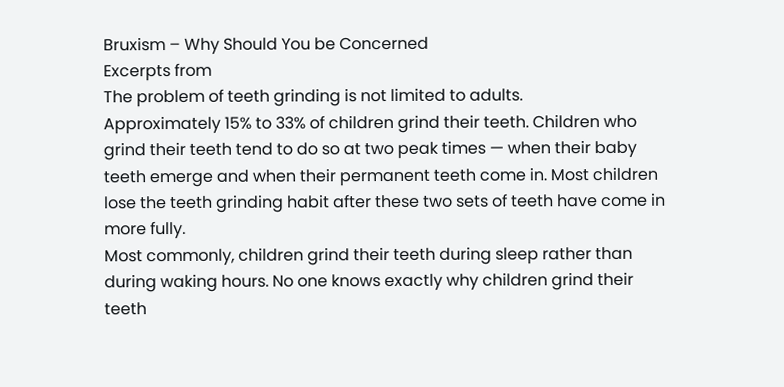Bruxism – Why Should You be Concerned
Excerpts from
The problem of teeth grinding is not limited to adults.
Approximately 15% to 33% of children grind their teeth. Children who grind their teeth tend to do so at two peak times — when their baby teeth emerge and when their permanent teeth come in. Most children lose the teeth grinding habit after these two sets of teeth have come in more fully.
Most commonly, children grind their teeth during sleep rather than during waking hours. No one knows exactly why children grind their teeth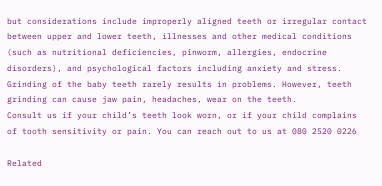but considerations include improperly aligned teeth or irregular contact between upper and lower teeth, illnesses and other medical conditions (such as nutritional deficiencies, pinworm, allergies, endocrine disorders), and psychological factors including anxiety and stress.
Grinding of the baby teeth rarely results in problems. However, teeth grinding can cause jaw pain, headaches, wear on the teeth.
Consult us if your child’s teeth look worn, or if your child complains of tooth sensitivity or pain. You can reach out to us at 080 2520 0226

Related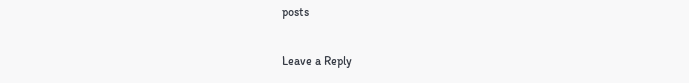posts

Leave a Reply